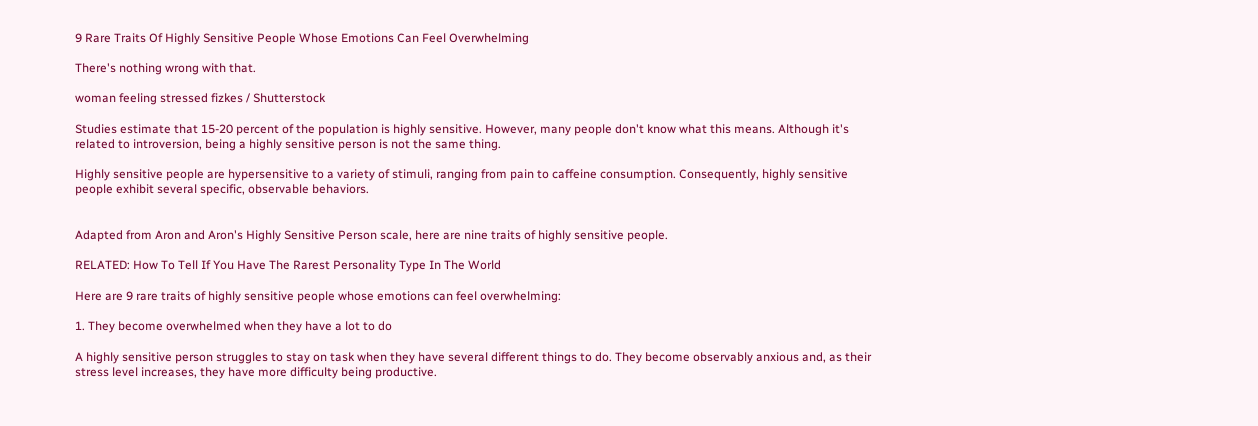9 Rare Traits Of Highly Sensitive People Whose Emotions Can Feel Overwhelming

There's nothing wrong with that.

woman feeling stressed fizkes / Shutterstock

Studies estimate that 15-20 percent of the population is highly sensitive. However, many people don't know what this means. Although it's related to introversion, being a highly sensitive person is not the same thing.

Highly sensitive people are hypersensitive to a variety of stimuli, ranging from pain to caffeine consumption. Consequently, highly sensitive people exhibit several specific, observable behaviors.


Adapted from Aron and Aron's Highly Sensitive Person scale, here are nine traits of highly sensitive people.

RELATED: How To Tell If You Have The Rarest Personality Type In The World

Here are 9 rare traits of highly sensitive people whose emotions can feel overwhelming:

1. They become overwhelmed when they have a lot to do

A highly sensitive person struggles to stay on task when they have several different things to do. They become observably anxious and, as their stress level increases, they have more difficulty being productive.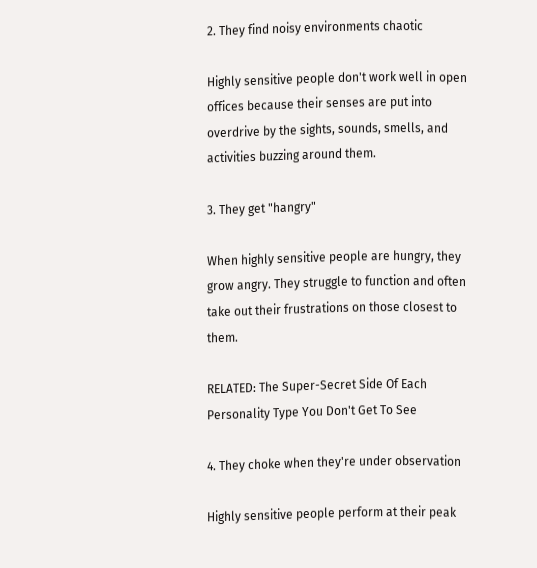2. They find noisy environments chaotic

Highly sensitive people don't work well in open offices because their senses are put into overdrive by the sights, sounds, smells, and activities buzzing around them.

3. They get "hangry"

When highly sensitive people are hungry, they grow angry. They struggle to function and often take out their frustrations on those closest to them.

RELATED: The Super-Secret Side Of Each Personality Type You Don't Get To See

4. They choke when they're under observation

Highly sensitive people perform at their peak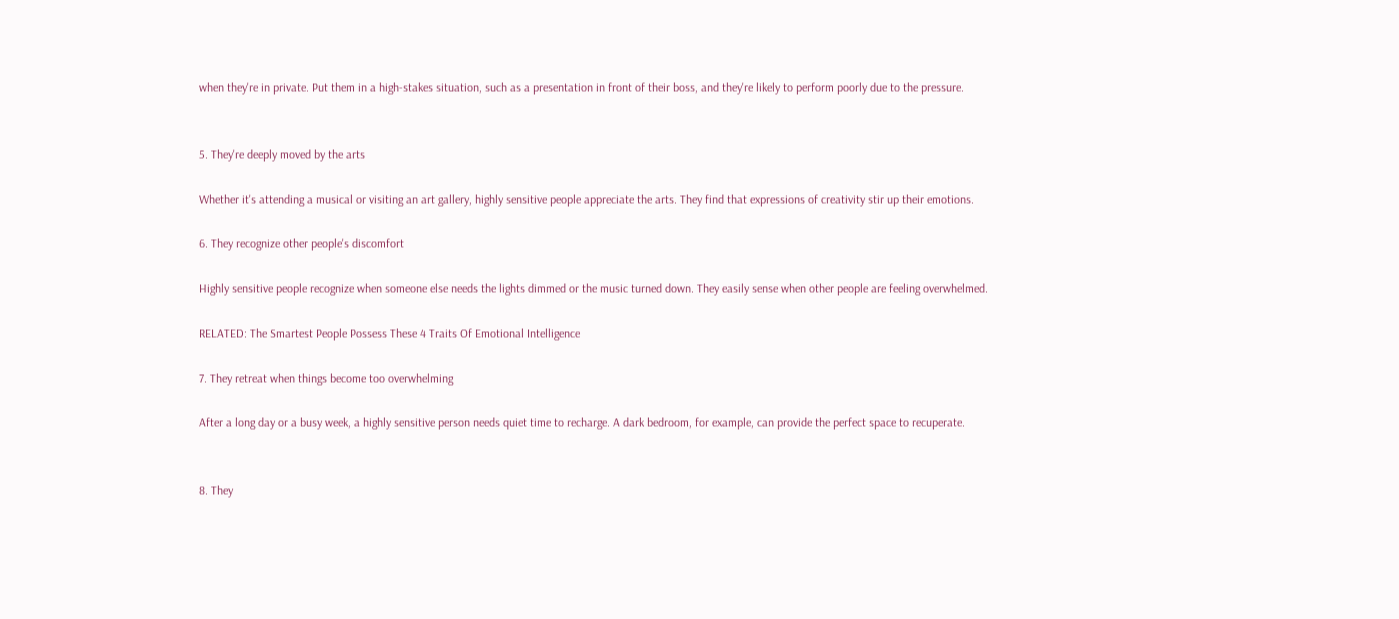when they're in private. Put them in a high-stakes situation, such as a presentation in front of their boss, and they're likely to perform poorly due to the pressure.


5. They're deeply moved by the arts

Whether it's attending a musical or visiting an art gallery, highly sensitive people appreciate the arts. They find that expressions of creativity stir up their emotions.

6. They recognize other people's discomfort

Highly sensitive people recognize when someone else needs the lights dimmed or the music turned down. They easily sense when other people are feeling overwhelmed.

RELATED: The Smartest People Possess These 4 Traits Of Emotional Intelligence

7. They retreat when things become too overwhelming

After a long day or a busy week, a highly sensitive person needs quiet time to recharge. A dark bedroom, for example, can provide the perfect space to recuperate.


8. They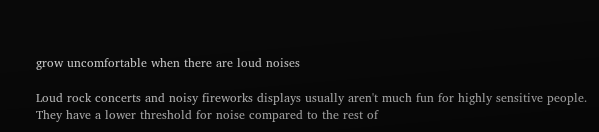grow uncomfortable when there are loud noises

Loud rock concerts and noisy fireworks displays usually aren't much fun for highly sensitive people. They have a lower threshold for noise compared to the rest of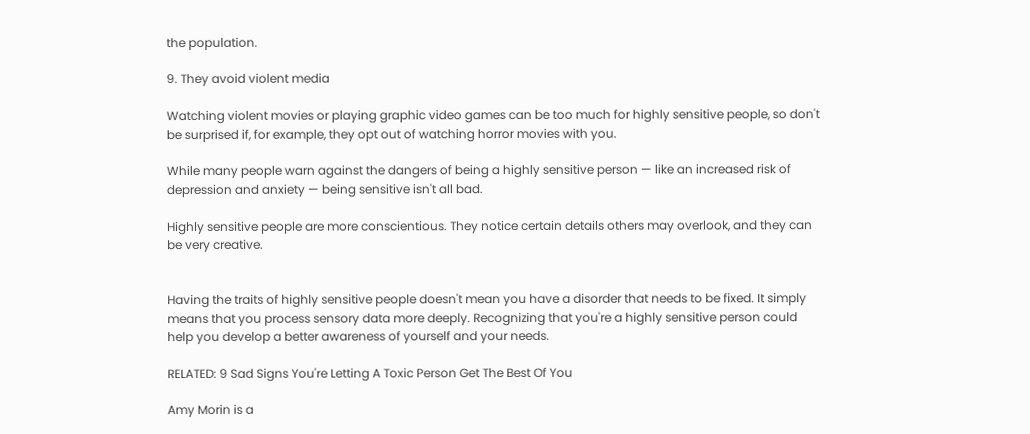the population.

9. They avoid violent media

Watching violent movies or playing graphic video games can be too much for highly sensitive people, so don't be surprised if, for example, they opt out of watching horror movies with you.

While many people warn against the dangers of being a highly sensitive person — like an increased risk of depression and anxiety — being sensitive isn't all bad.

Highly sensitive people are more conscientious. They notice certain details others may overlook, and they can be very creative.


Having the traits of highly sensitive people doesn't mean you have a disorder that needs to be fixed. It simply means that you process sensory data more deeply. Recognizing that you're a highly sensitive person could help you develop a better awareness of yourself and your needs.

RELATED: 9 Sad Signs You're Letting A Toxic Person Get The Best Of You

Amy Morin is a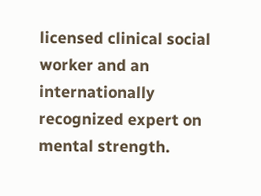licensed clinical social worker and an internationally recognized expert on mental strength.